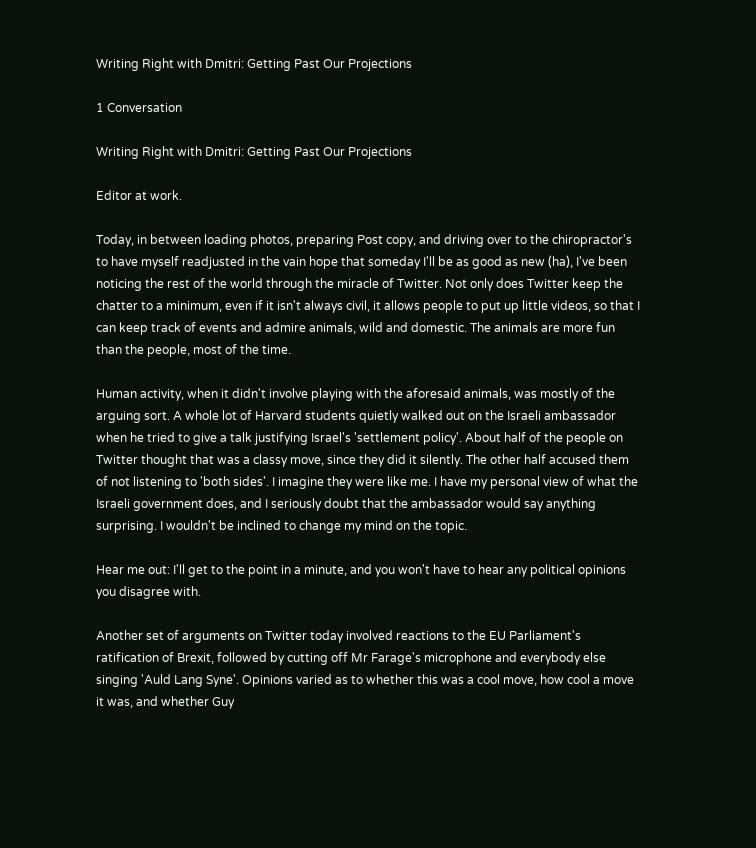Writing Right with Dmitri: Getting Past Our Projections

1 Conversation

Writing Right with Dmitri: Getting Past Our Projections

Editor at work.

Today, in between loading photos, preparing Post copy, and driving over to the chiropractor's to have myself readjusted in the vain hope that someday I'll be as good as new (ha), I've been noticing the rest of the world through the miracle of Twitter. Not only does Twitter keep the chatter to a minimum, even if it isn't always civil, it allows people to put up little videos, so that I can keep track of events and admire animals, wild and domestic. The animals are more fun than the people, most of the time.

Human activity, when it didn't involve playing with the aforesaid animals, was mostly of the arguing sort. A whole lot of Harvard students quietly walked out on the Israeli ambassador when he tried to give a talk justifying Israel's 'settlement policy'. About half of the people on Twitter thought that was a classy move, since they did it silently. The other half accused them of not listening to 'both sides'. I imagine they were like me. I have my personal view of what the Israeli government does, and I seriously doubt that the ambassador would say anything surprising. I wouldn't be inclined to change my mind on the topic.

Hear me out: I'll get to the point in a minute, and you won't have to hear any political opinions you disagree with.

Another set of arguments on Twitter today involved reactions to the EU Parliament's ratification of Brexit, followed by cutting off Mr Farage's microphone and everybody else singing 'Auld Lang Syne'. Opinions varied as to whether this was a cool move, how cool a move it was, and whether Guy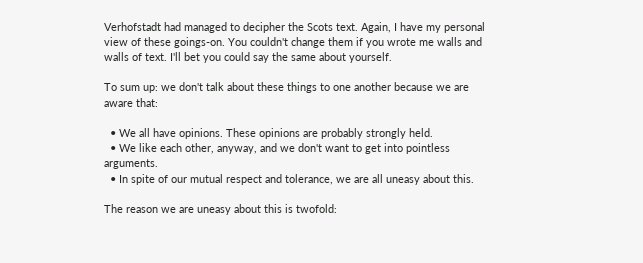Verhofstadt had managed to decipher the Scots text. Again, I have my personal view of these goings-on. You couldn't change them if you wrote me walls and walls of text. I'll bet you could say the same about yourself.

To sum up: we don't talk about these things to one another because we are aware that:

  • We all have opinions. These opinions are probably strongly held.
  • We like each other, anyway, and we don't want to get into pointless arguments.
  • In spite of our mutual respect and tolerance, we are all uneasy about this.

The reason we are uneasy about this is twofold: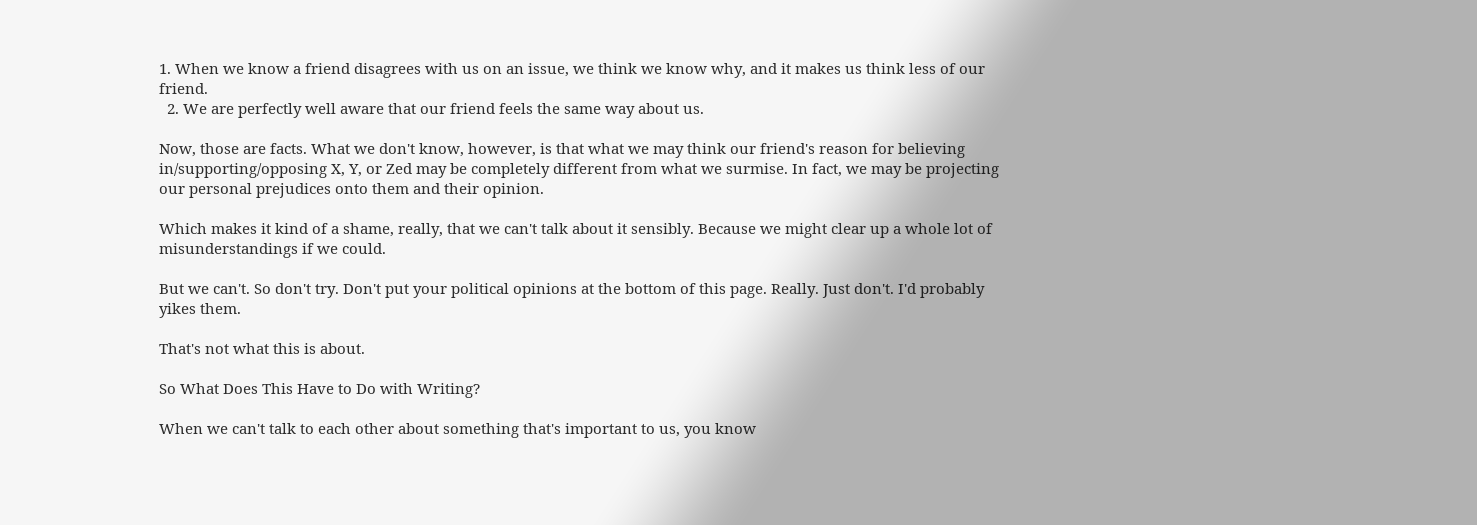1. When we know a friend disagrees with us on an issue, we think we know why, and it makes us think less of our friend.
  2. We are perfectly well aware that our friend feels the same way about us.

Now, those are facts. What we don't know, however, is that what we may think our friend's reason for believing in/supporting/opposing X, Y, or Zed may be completely different from what we surmise. In fact, we may be projecting our personal prejudices onto them and their opinion.

Which makes it kind of a shame, really, that we can't talk about it sensibly. Because we might clear up a whole lot of misunderstandings if we could.

But we can't. So don't try. Don't put your political opinions at the bottom of this page. Really. Just don't. I'd probably yikes them.

That's not what this is about.

So What Does This Have to Do with Writing?

When we can't talk to each other about something that's important to us, you know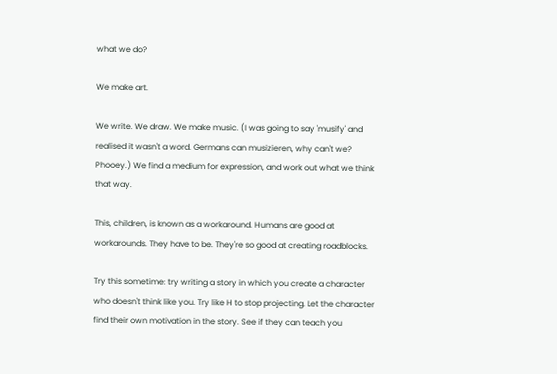what we do?

We make art.

We write. We draw. We make music. (I was going to say 'musify' and realised it wasn't a word. Germans can musizieren, why can't we? Phooey.) We find a medium for expression, and work out what we think that way.

This, children, is known as a workaround. Humans are good at workarounds. They have to be. They're so good at creating roadblocks.

Try this sometime: try writing a story in which you create a character who doesn't think like you. Try like H to stop projecting. Let the character find their own motivation in the story. See if they can teach you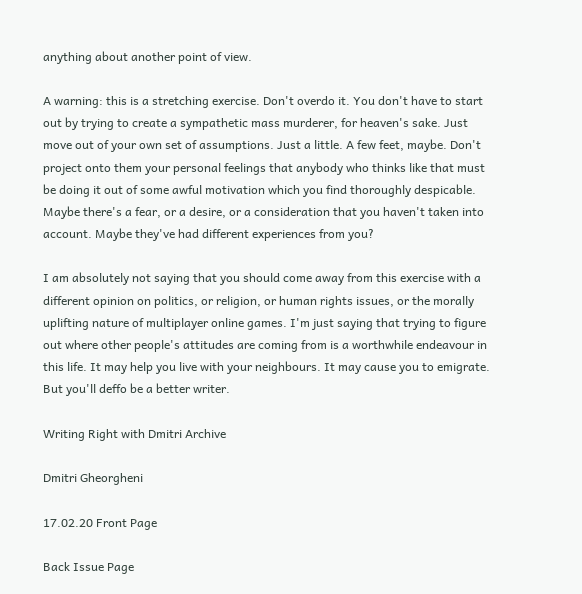anything about another point of view.

A warning: this is a stretching exercise. Don't overdo it. You don't have to start out by trying to create a sympathetic mass murderer, for heaven's sake. Just move out of your own set of assumptions. Just a little. A few feet, maybe. Don't project onto them your personal feelings that anybody who thinks like that must be doing it out of some awful motivation which you find thoroughly despicable. Maybe there's a fear, or a desire, or a consideration that you haven't taken into account. Maybe they've had different experiences from you?

I am absolutely not saying that you should come away from this exercise with a different opinion on politics, or religion, or human rights issues, or the morally uplifting nature of multiplayer online games. I'm just saying that trying to figure out where other people's attitudes are coming from is a worthwhile endeavour in this life. It may help you live with your neighbours. It may cause you to emigrate. But you'll deffo be a better writer.

Writing Right with Dmitri Archive

Dmitri Gheorgheni

17.02.20 Front Page

Back Issue Page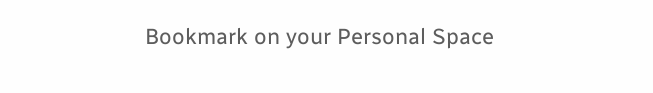Bookmark on your Personal Space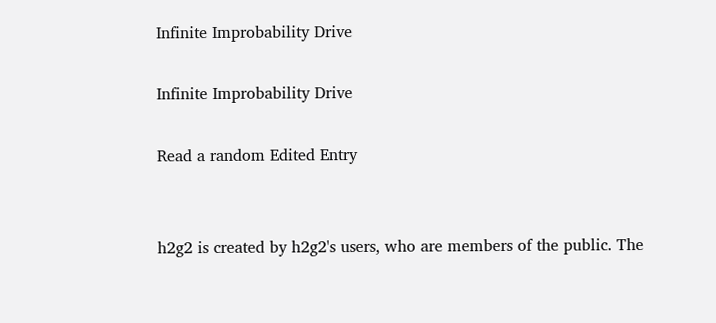Infinite Improbability Drive

Infinite Improbability Drive

Read a random Edited Entry


h2g2 is created by h2g2's users, who are members of the public. The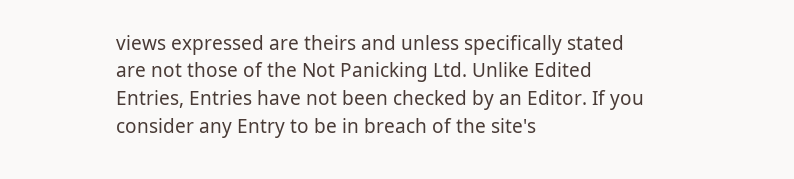views expressed are theirs and unless specifically stated are not those of the Not Panicking Ltd. Unlike Edited Entries, Entries have not been checked by an Editor. If you consider any Entry to be in breach of the site's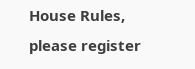House Rules, please register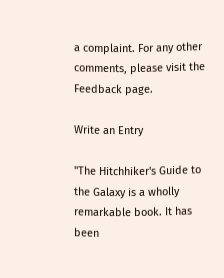a complaint. For any other comments, please visit the Feedback page.

Write an Entry

"The Hitchhiker's Guide to the Galaxy is a wholly remarkable book. It has been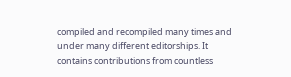compiled and recompiled many times and under many different editorships. It contains contributions from countless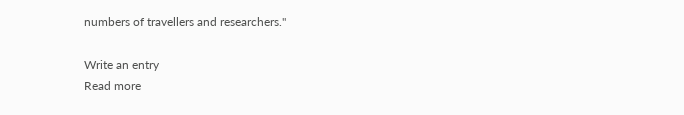numbers of travellers and researchers."

Write an entry
Read more